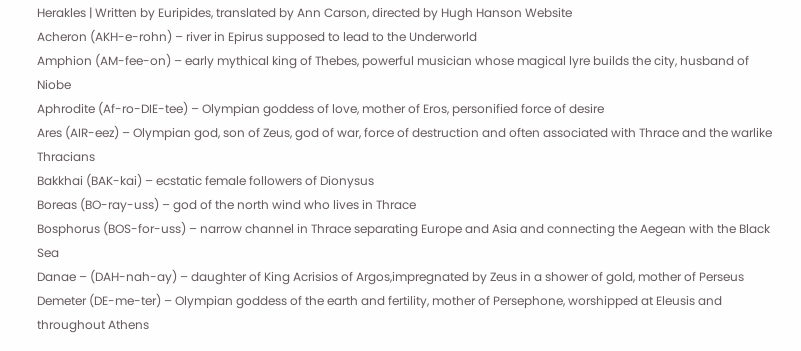Herakles | Written by Euripides, translated by Ann Carson, directed by Hugh Hanson Website
Acheron (AKH-e-rohn) – river in Epirus supposed to lead to the Underworld
Amphion (AM-fee-on) – early mythical king of Thebes, powerful musician whose magical lyre builds the city, husband of Niobe
Aphrodite (Af-ro-DIE-tee) – Olympian goddess of love, mother of Eros, personified force of desire
Ares (AIR-eez) – Olympian god, son of Zeus, god of war, force of destruction and often associated with Thrace and the warlike Thracians
Bakkhai (BAK-kai) – ecstatic female followers of Dionysus
Boreas (BO-ray-uss) – god of the north wind who lives in Thrace
Bosphorus (BOS-for-uss) – narrow channel in Thrace separating Europe and Asia and connecting the Aegean with the Black Sea
Danae – (DAH-nah-ay) – daughter of King Acrisios of Argos,impregnated by Zeus in a shower of gold, mother of Perseus
Demeter (DE-me-ter) – Olympian goddess of the earth and fertility, mother of Persephone, worshipped at Eleusis and throughout Athens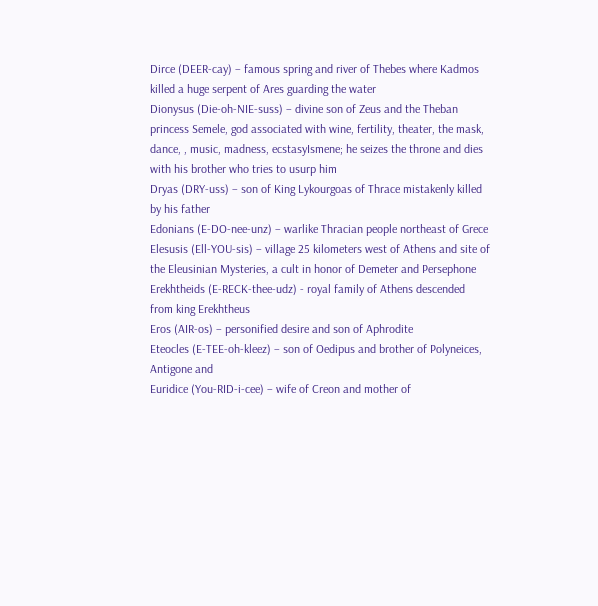Dirce (DEER-cay) – famous spring and river of Thebes where Kadmos killed a huge serpent of Ares guarding the water
Dionysus (Die-oh-NIE-suss) – divine son of Zeus and the Theban princess Semele, god associated with wine, fertility, theater, the mask, dance, , music, madness, ecstasyIsmene; he seizes the throne and dies with his brother who tries to usurp him
Dryas (DRY-uss) – son of King Lykourgoas of Thrace mistakenly killed by his father
Edonians (E-DO-nee-unz) – warlike Thracian people northeast of Grece
Elesusis (Ell-YOU-sis) – village 25 kilometers west of Athens and site of the Eleusinian Mysteries, a cult in honor of Demeter and Persephone
Erekhtheids (E-RECK-thee-udz) - royal family of Athens descended from king Erekhtheus
Eros (AIR-os) – personified desire and son of Aphrodite                                                                                                                                  Eteocles (E-TEE-oh-kleez) – son of Oedipus and brother of Polyneices, Antigone and
Euridice (You-RID-i-cee) – wife of Creon and mother of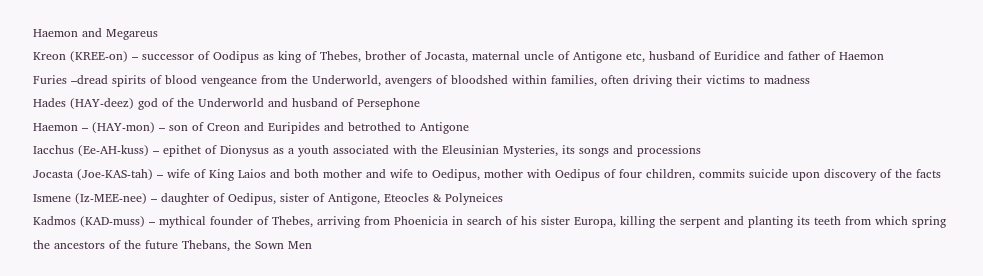Haemon and Megareus
Kreon (KREE-on) – successor of Oodipus as king of Thebes, brother of Jocasta, maternal uncle of Antigone etc, husband of Euridice and father of Haemon
Furies –dread spirits of blood vengeance from the Underworld, avengers of bloodshed within families, often driving their victims to madness
Hades (HAY-deez) god of the Underworld and husband of Persephone
Haemon – (HAY-mon) – son of Creon and Euripides and betrothed to Antigone
Iacchus (Ee-AH-kuss) – epithet of Dionysus as a youth associated with the Eleusinian Mysteries, its songs and processions
Jocasta (Joe-KAS-tah) – wife of King Laios and both mother and wife to Oedipus, mother with Oedipus of four children, commits suicide upon discovery of the facts
Ismene (Iz-MEE-nee) – daughter of Oedipus, sister of Antigone, Eteocles & Polyneices
Kadmos (KAD-muss) – mythical founder of Thebes, arriving from Phoenicia in search of his sister Europa, killing the serpent and planting its teeth from which spring the ancestors of the future Thebans, the Sown Men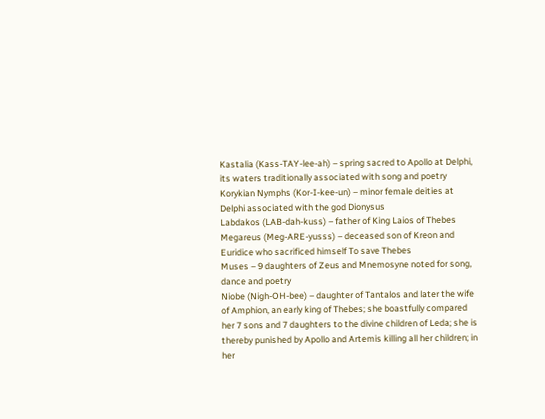Kastalia (Kass-TAY-lee-ah) – spring sacred to Apollo at Delphi, its waters traditionally associated with song and poetry
Korykian Nymphs (Kor-I-kee-un) – minor female deities at Delphi associated with the god Dionysus
Labdakos (LAB-dah-kuss) – father of King Laios of Thebes
Megareus (Meg-ARE-yusss) – deceased son of Kreon and Euridice who sacrificed himself To save Thebes
Muses – 9 daughters of Zeus and Mnemosyne noted for song, dance and poetry
Niobe (Nigh-OH-bee) – daughter of Tantalos and later the wife of Amphion, an early king of Thebes; she boastfully compared her 7 sons and 7 daughters to the divine children of Leda; she is thereby punished by Apollo and Artemis killing all her children; in her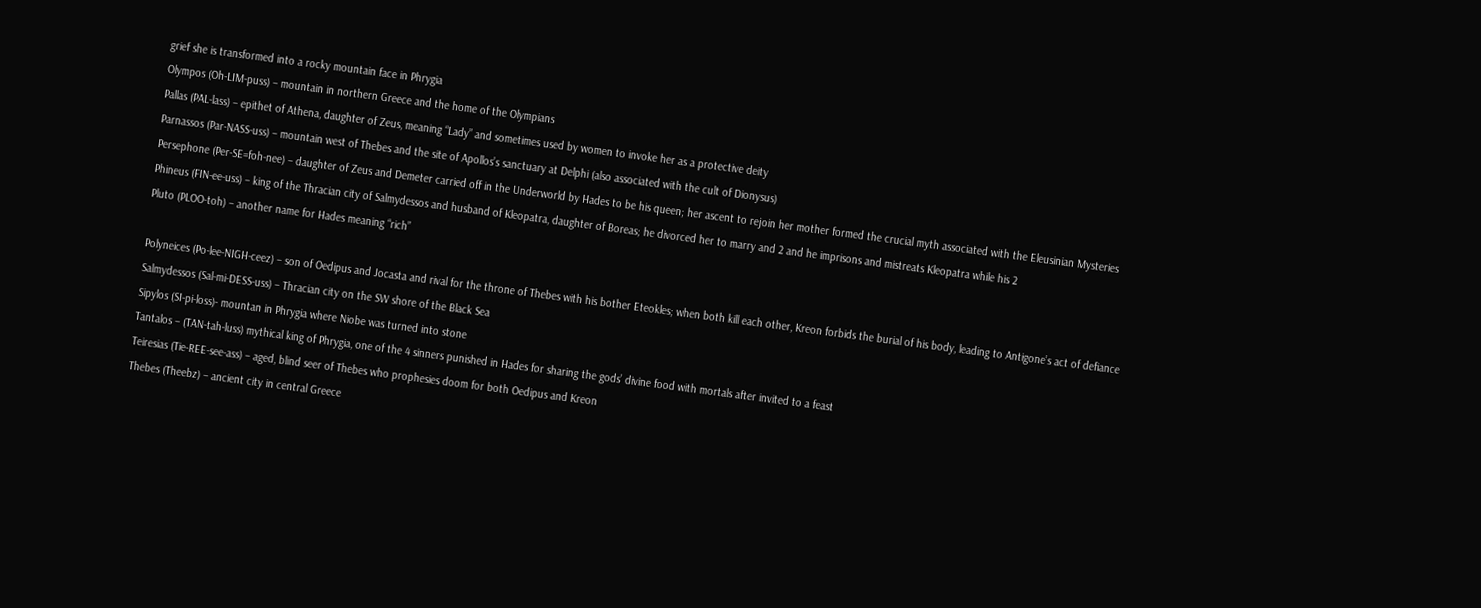grief she is transformed into a rocky mountain face in Phrygia
Olympos (Oh-LIM-puss) – mountain in northern Greece and the home of the Olympians
Pallas (PAL-lass) – epithet of Athena, daughter of Zeus, meaning “Lady” and sometimes used by women to invoke her as a protective deity
Parnassos (Par-NASS-uss) – mountain west of Thebes and the site of Apollos’s sanctuary at Delphi (also associated with the cult of Dionysus)
Persephone (Per-SE=foh-nee) – daughter of Zeus and Demeter carried off in the Underworld by Hades to be his queen; her ascent to rejoin her mother formed the crucial myth associated with the Eleusinian Mysteries
Phineus (FIN-ee-uss) – king of the Thracian city of Salmydessos and husband of Kleopatra, daughter of Boreas; he divorced her to marry and 2 and he imprisons and mistreats Kleopatra while his 2
Pluto (PLOO-toh) – another name for Hades meaning “rich”

Polyneices (Po-lee-NIGH-ceez) – son of Oedipus and Jocasta and rival for the throne of Thebes with his bother Eteokles; when both kill each other, Kreon forbids the burial of his body, leading to Antigone’s act of defiance
Salmydessos (Sal-mi-DESS-uss) – Thracian city on the SW shore of the Black Sea
Sipylos (SI-pi-loss)- mountan in Phrygia where Niobe was turned into stone
Tantalos – (TAN-tah-luss) mythical king of Phrygia, one of the 4 sinners punished in Hades for sharing the gods’ divine food with mortals after invited to a feast
Teiresias (Tie-REE-see-ass) – aged, blind seer of Thebes who prophesies doom for both Oedipus and Kreon
Thebes (Theebz) – ancient city in central Greece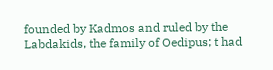founded by Kadmos and ruled by the Labdakids, the family of Oedipus; t had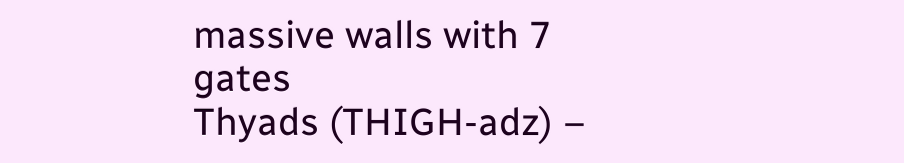massive walls with 7 gates
Thyads (THIGH-adz) –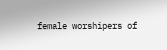female worshipers of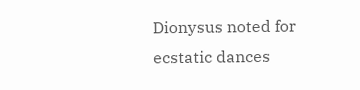Dionysus noted for ecstatic dances